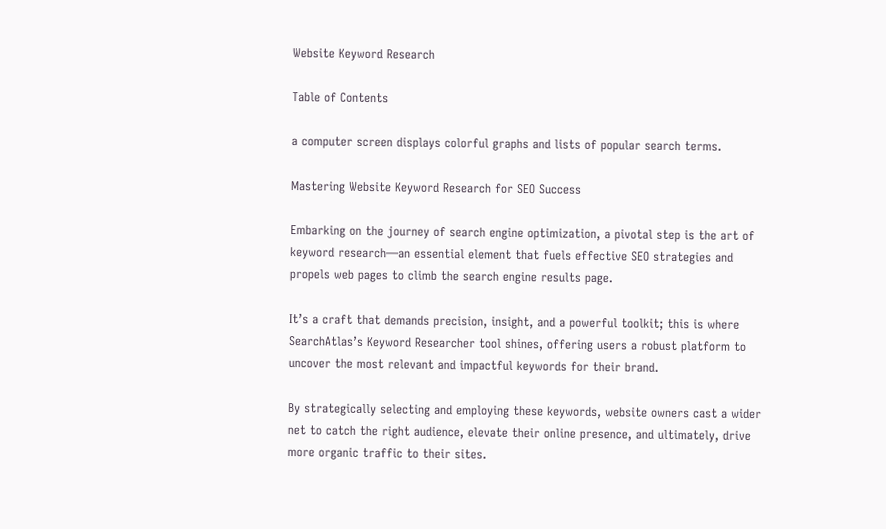Website Keyword Research

Table of Contents

a computer screen displays colorful graphs and lists of popular search terms.

Mastering Website Keyword Research for SEO Success

Embarking on the journey of search engine optimization, a pivotal step is the art of keyword research—an essential element that fuels effective SEO strategies and propels web pages to climb the search engine results page.

It’s a craft that demands precision, insight, and a powerful toolkit; this is where SearchAtlas’s Keyword Researcher tool shines, offering users a robust platform to uncover the most relevant and impactful keywords for their brand.

By strategically selecting and employing these keywords, website owners cast a wider net to catch the right audience, elevate their online presence, and ultimately, drive more organic traffic to their sites.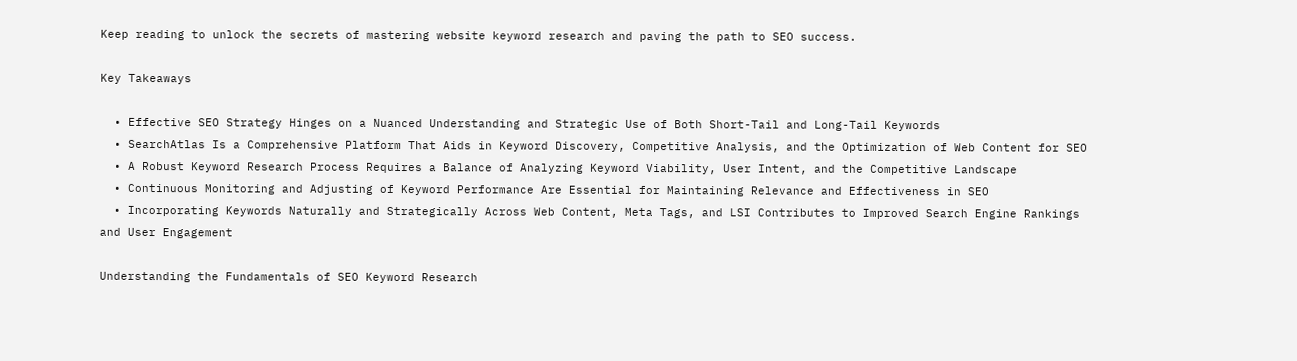Keep reading to unlock the secrets of mastering website keyword research and paving the path to SEO success.

Key Takeaways

  • Effective SEO Strategy Hinges on a Nuanced Understanding and Strategic Use of Both Short-Tail and Long-Tail Keywords
  • SearchAtlas Is a Comprehensive Platform That Aids in Keyword Discovery, Competitive Analysis, and the Optimization of Web Content for SEO
  • A Robust Keyword Research Process Requires a Balance of Analyzing Keyword Viability, User Intent, and the Competitive Landscape
  • Continuous Monitoring and Adjusting of Keyword Performance Are Essential for Maintaining Relevance and Effectiveness in SEO
  • Incorporating Keywords Naturally and Strategically Across Web Content, Meta Tags, and LSI Contributes to Improved Search Engine Rankings and User Engagement

Understanding the Fundamentals of SEO Keyword Research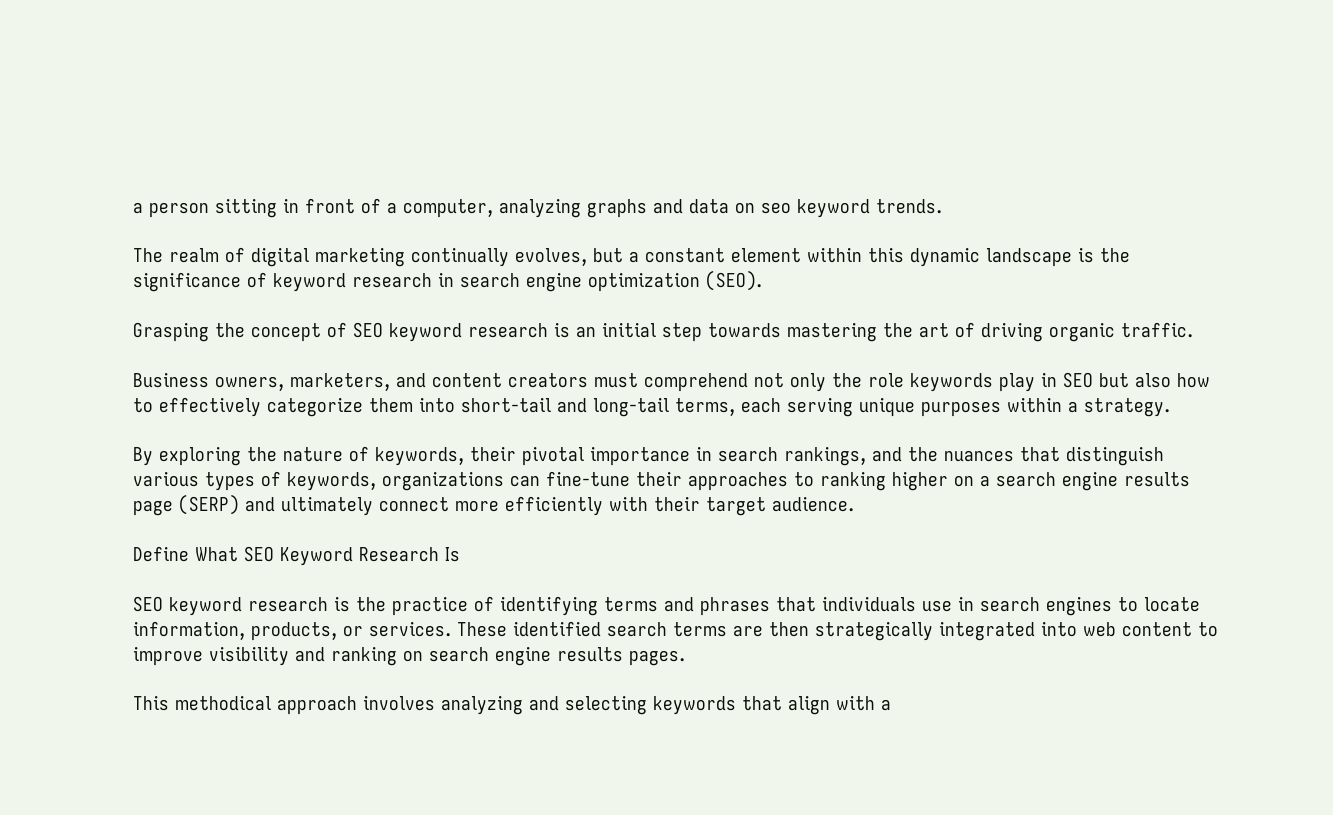a person sitting in front of a computer, analyzing graphs and data on seo keyword trends.

The realm of digital marketing continually evolves, but a constant element within this dynamic landscape is the significance of keyword research in search engine optimization (SEO).

Grasping the concept of SEO keyword research is an initial step towards mastering the art of driving organic traffic.

Business owners, marketers, and content creators must comprehend not only the role keywords play in SEO but also how to effectively categorize them into short-tail and long-tail terms, each serving unique purposes within a strategy.

By exploring the nature of keywords, their pivotal importance in search rankings, and the nuances that distinguish various types of keywords, organizations can fine-tune their approaches to ranking higher on a search engine results page (SERP) and ultimately connect more efficiently with their target audience.

Define What SEO Keyword Research Is

SEO keyword research is the practice of identifying terms and phrases that individuals use in search engines to locate information, products, or services. These identified search terms are then strategically integrated into web content to improve visibility and ranking on search engine results pages.

This methodical approach involves analyzing and selecting keywords that align with a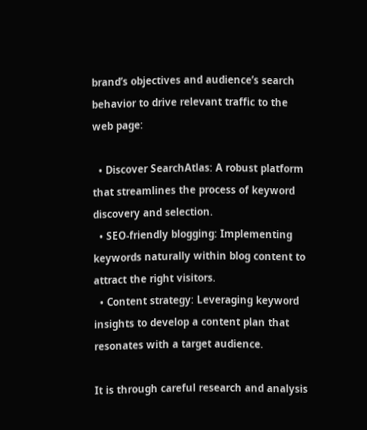brand’s objectives and audience’s search behavior to drive relevant traffic to the web page:

  • Discover SearchAtlas: A robust platform that streamlines the process of keyword discovery and selection.
  • SEO-friendly blogging: Implementing keywords naturally within blog content to attract the right visitors.
  • Content strategy: Leveraging keyword insights to develop a content plan that resonates with a target audience.

It is through careful research and analysis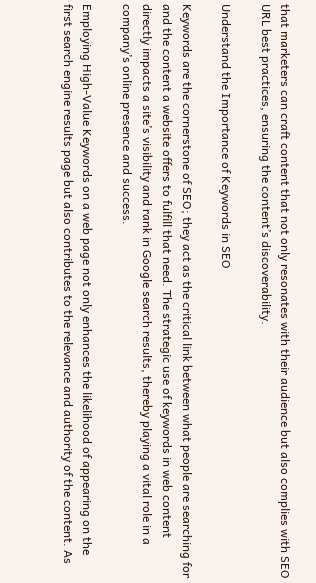that marketers can craft content that not only resonates with their audience but also complies with SEO URL best practices, ensuring the content’s discoverability.

Understand the Importance of Keywords in SEO

Keywords are the cornerstone of SEO; they act as the critical link between what people are searching for and the content a website offers to fulfill that need. The strategic use of keywords in web content directly impacts a site’s visibility and rank in Google search results, thereby playing a vital role in a company’s online presence and success.

Employing High-Value Keywords on a web page not only enhances the likelihood of appearing on the first search engine results page but also contributes to the relevance and authority of the content. As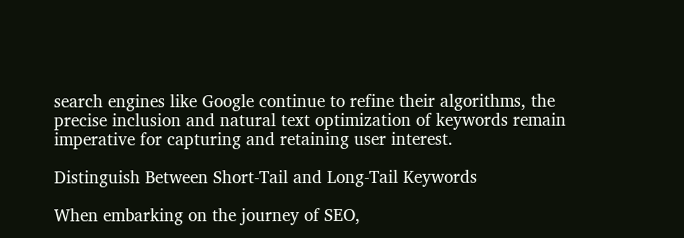search engines like Google continue to refine their algorithms, the precise inclusion and natural text optimization of keywords remain imperative for capturing and retaining user interest.

Distinguish Between Short-Tail and Long-Tail Keywords

When embarking on the journey of SEO,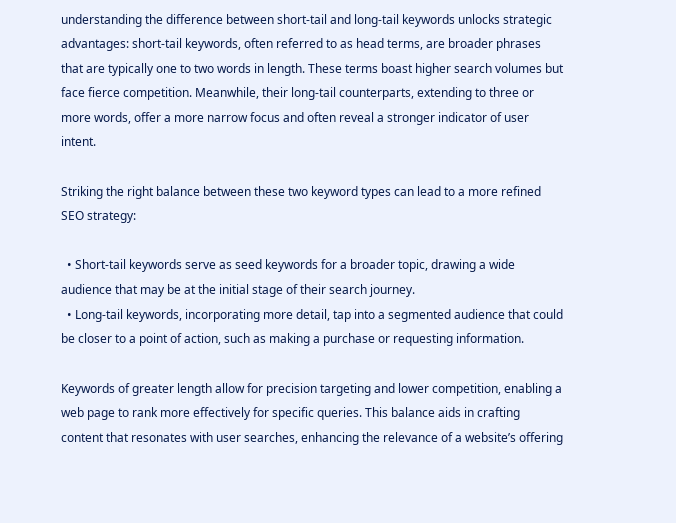understanding the difference between short-tail and long-tail keywords unlocks strategic advantages: short-tail keywords, often referred to as head terms, are broader phrases that are typically one to two words in length. These terms boast higher search volumes but face fierce competition. Meanwhile, their long-tail counterparts, extending to three or more words, offer a more narrow focus and often reveal a stronger indicator of user intent.

Striking the right balance between these two keyword types can lead to a more refined SEO strategy:

  • Short-tail keywords serve as seed keywords for a broader topic, drawing a wide audience that may be at the initial stage of their search journey.
  • Long-tail keywords, incorporating more detail, tap into a segmented audience that could be closer to a point of action, such as making a purchase or requesting information.

Keywords of greater length allow for precision targeting and lower competition, enabling a web page to rank more effectively for specific queries. This balance aids in crafting content that resonates with user searches, enhancing the relevance of a website’s offering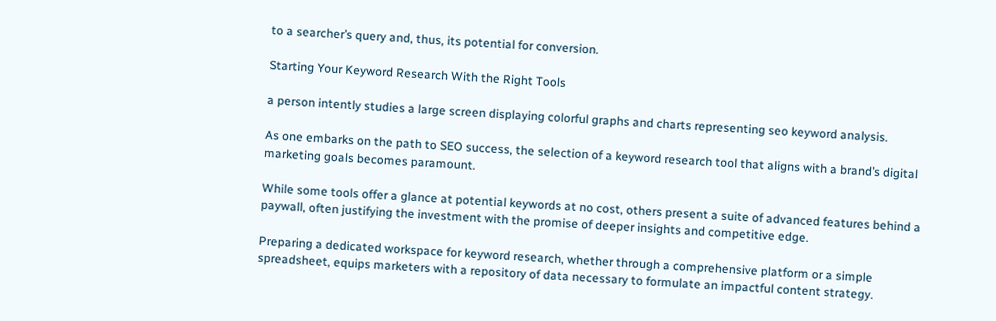to a searcher’s query and, thus, its potential for conversion.

Starting Your Keyword Research With the Right Tools

a person intently studies a large screen displaying colorful graphs and charts representing seo keyword analysis.

As one embarks on the path to SEO success, the selection of a keyword research tool that aligns with a brand’s digital marketing goals becomes paramount.

While some tools offer a glance at potential keywords at no cost, others present a suite of advanced features behind a paywall, often justifying the investment with the promise of deeper insights and competitive edge.

Preparing a dedicated workspace for keyword research, whether through a comprehensive platform or a simple spreadsheet, equips marketers with a repository of data necessary to formulate an impactful content strategy.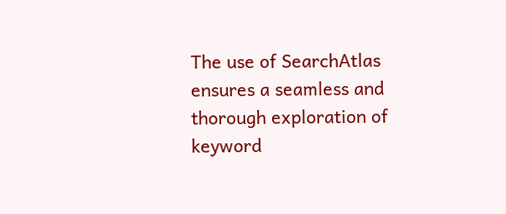The use of SearchAtlas ensures a seamless and thorough exploration of keyword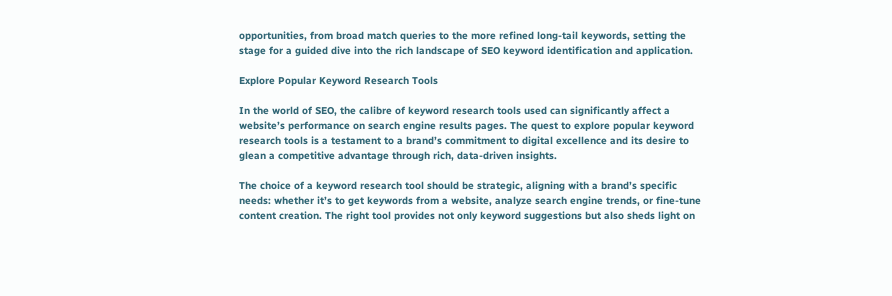opportunities, from broad match queries to the more refined long-tail keywords, setting the stage for a guided dive into the rich landscape of SEO keyword identification and application.

Explore Popular Keyword Research Tools

In the world of SEO, the calibre of keyword research tools used can significantly affect a website’s performance on search engine results pages. The quest to explore popular keyword research tools is a testament to a brand’s commitment to digital excellence and its desire to glean a competitive advantage through rich, data-driven insights.

The choice of a keyword research tool should be strategic, aligning with a brand’s specific needs: whether it’s to get keywords from a website, analyze search engine trends, or fine-tune content creation. The right tool provides not only keyword suggestions but also sheds light on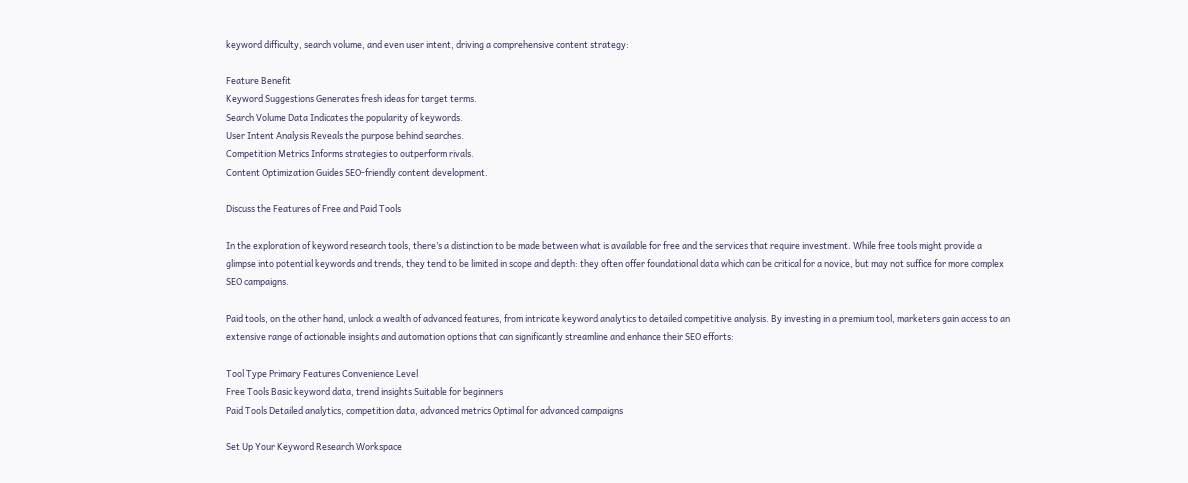keyword difficulty, search volume, and even user intent, driving a comprehensive content strategy:

Feature Benefit
Keyword Suggestions Generates fresh ideas for target terms.
Search Volume Data Indicates the popularity of keywords.
User Intent Analysis Reveals the purpose behind searches.
Competition Metrics Informs strategies to outperform rivals.
Content Optimization Guides SEO-friendly content development.

Discuss the Features of Free and Paid Tools

In the exploration of keyword research tools, there’s a distinction to be made between what is available for free and the services that require investment. While free tools might provide a glimpse into potential keywords and trends, they tend to be limited in scope and depth: they often offer foundational data which can be critical for a novice, but may not suffice for more complex SEO campaigns.

Paid tools, on the other hand, unlock a wealth of advanced features, from intricate keyword analytics to detailed competitive analysis. By investing in a premium tool, marketers gain access to an extensive range of actionable insights and automation options that can significantly streamline and enhance their SEO efforts:

Tool Type Primary Features Convenience Level
Free Tools Basic keyword data, trend insights Suitable for beginners
Paid Tools Detailed analytics, competition data, advanced metrics Optimal for advanced campaigns

Set Up Your Keyword Research Workspace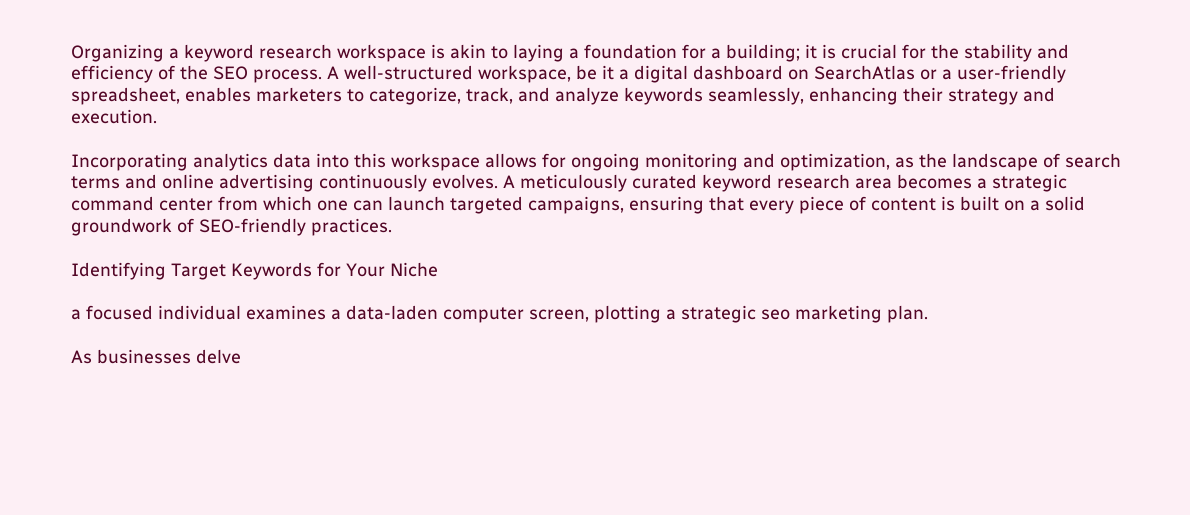Organizing a keyword research workspace is akin to laying a foundation for a building; it is crucial for the stability and efficiency of the SEO process. A well-structured workspace, be it a digital dashboard on SearchAtlas or a user-friendly spreadsheet, enables marketers to categorize, track, and analyze keywords seamlessly, enhancing their strategy and execution.

Incorporating analytics data into this workspace allows for ongoing monitoring and optimization, as the landscape of search terms and online advertising continuously evolves. A meticulously curated keyword research area becomes a strategic command center from which one can launch targeted campaigns, ensuring that every piece of content is built on a solid groundwork of SEO-friendly practices.

Identifying Target Keywords for Your Niche

a focused individual examines a data-laden computer screen, plotting a strategic seo marketing plan.

As businesses delve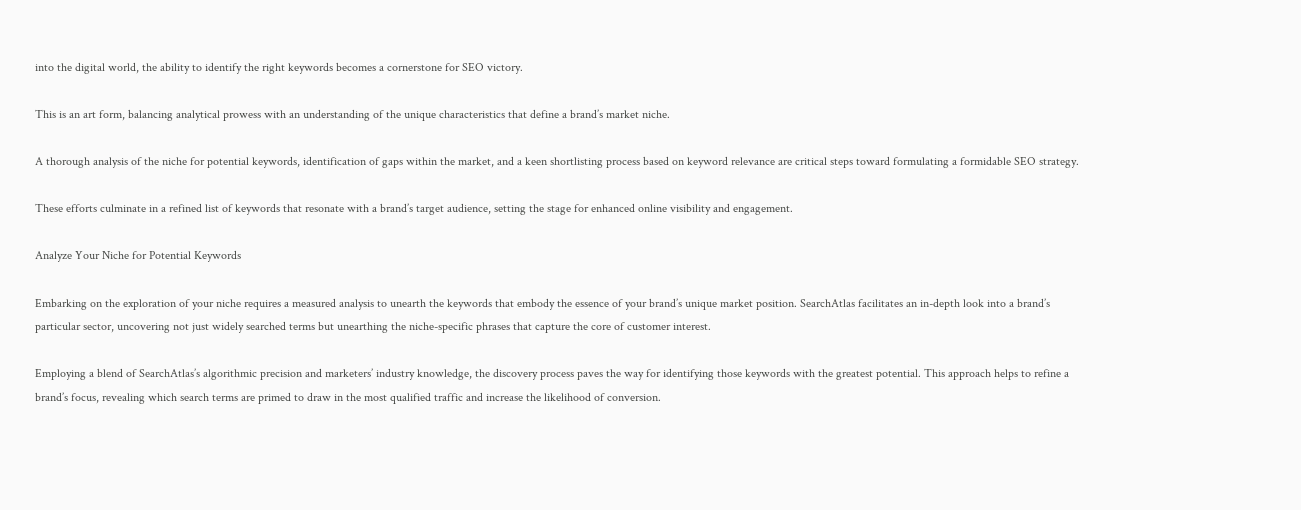into the digital world, the ability to identify the right keywords becomes a cornerstone for SEO victory.

This is an art form, balancing analytical prowess with an understanding of the unique characteristics that define a brand’s market niche.

A thorough analysis of the niche for potential keywords, identification of gaps within the market, and a keen shortlisting process based on keyword relevance are critical steps toward formulating a formidable SEO strategy.

These efforts culminate in a refined list of keywords that resonate with a brand’s target audience, setting the stage for enhanced online visibility and engagement.

Analyze Your Niche for Potential Keywords

Embarking on the exploration of your niche requires a measured analysis to unearth the keywords that embody the essence of your brand’s unique market position. SearchAtlas facilitates an in-depth look into a brand’s particular sector, uncovering not just widely searched terms but unearthing the niche-specific phrases that capture the core of customer interest.

Employing a blend of SearchAtlas’s algorithmic precision and marketers’ industry knowledge, the discovery process paves the way for identifying those keywords with the greatest potential. This approach helps to refine a brand’s focus, revealing which search terms are primed to draw in the most qualified traffic and increase the likelihood of conversion.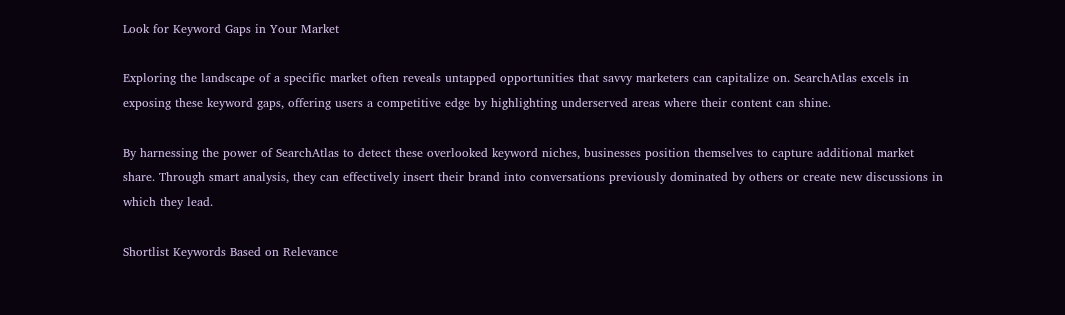Look for Keyword Gaps in Your Market

Exploring the landscape of a specific market often reveals untapped opportunities that savvy marketers can capitalize on. SearchAtlas excels in exposing these keyword gaps, offering users a competitive edge by highlighting underserved areas where their content can shine.

By harnessing the power of SearchAtlas to detect these overlooked keyword niches, businesses position themselves to capture additional market share. Through smart analysis, they can effectively insert their brand into conversations previously dominated by others or create new discussions in which they lead.

Shortlist Keywords Based on Relevance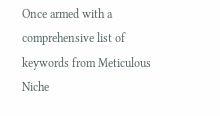Once armed with a comprehensive list of keywords from Meticulous Niche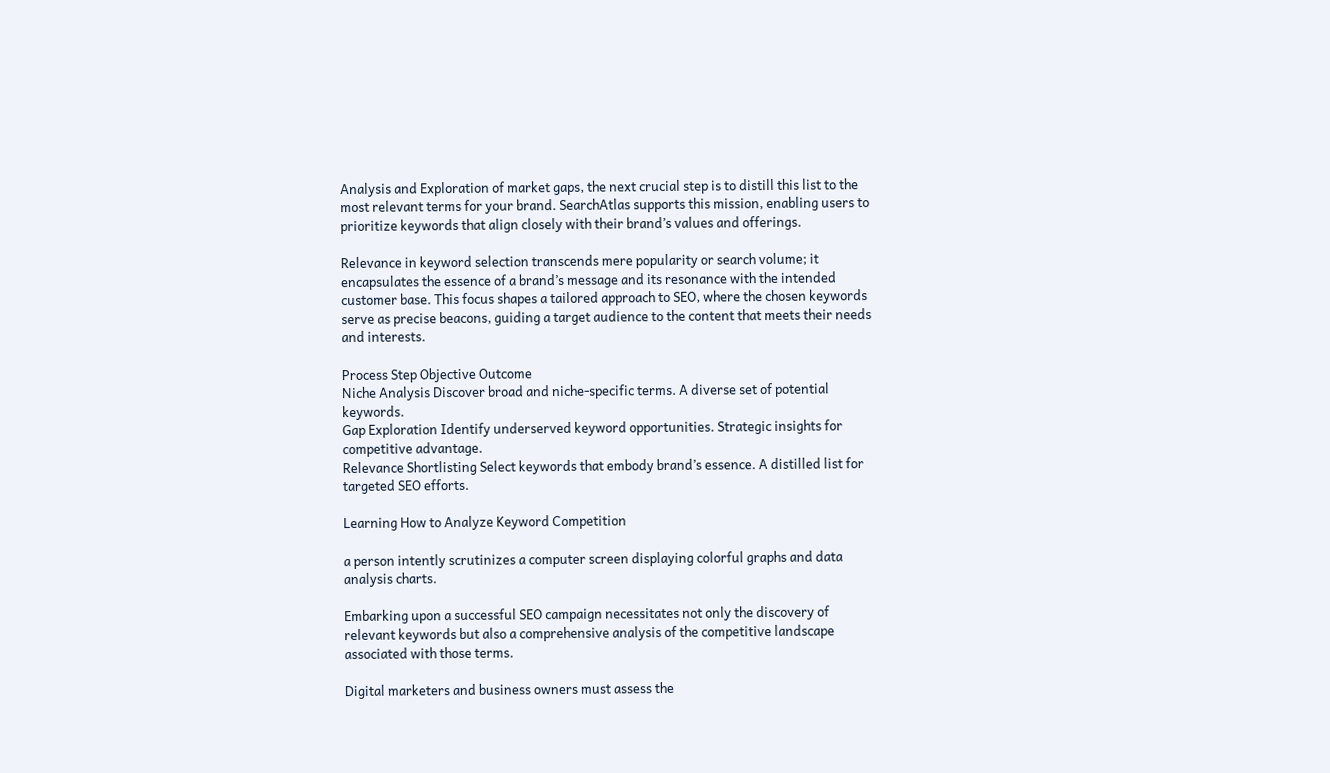Analysis and Exploration of market gaps, the next crucial step is to distill this list to the most relevant terms for your brand. SearchAtlas supports this mission, enabling users to prioritize keywords that align closely with their brand’s values and offerings.

Relevance in keyword selection transcends mere popularity or search volume; it encapsulates the essence of a brand’s message and its resonance with the intended customer base. This focus shapes a tailored approach to SEO, where the chosen keywords serve as precise beacons, guiding a target audience to the content that meets their needs and interests.

Process Step Objective Outcome
Niche Analysis Discover broad and niche-specific terms. A diverse set of potential keywords.
Gap Exploration Identify underserved keyword opportunities. Strategic insights for competitive advantage.
Relevance Shortlisting Select keywords that embody brand’s essence. A distilled list for targeted SEO efforts.

Learning How to Analyze Keyword Competition

a person intently scrutinizes a computer screen displaying colorful graphs and data analysis charts.

Embarking upon a successful SEO campaign necessitates not only the discovery of relevant keywords but also a comprehensive analysis of the competitive landscape associated with those terms.

Digital marketers and business owners must assess the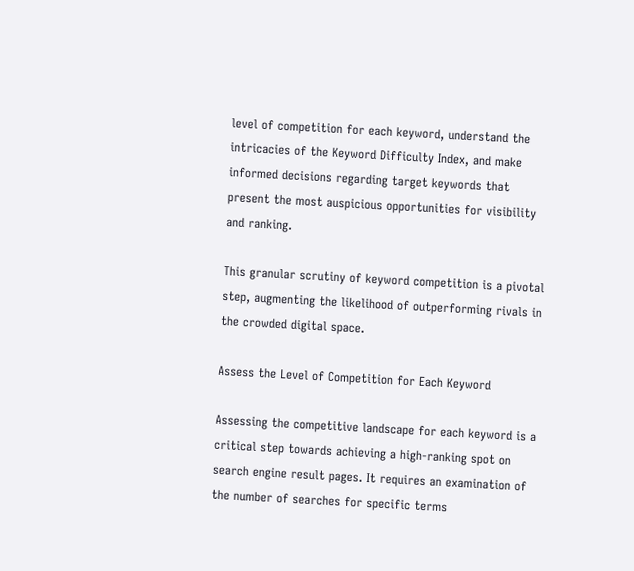level of competition for each keyword, understand the intricacies of the Keyword Difficulty Index, and make informed decisions regarding target keywords that present the most auspicious opportunities for visibility and ranking.

This granular scrutiny of keyword competition is a pivotal step, augmenting the likelihood of outperforming rivals in the crowded digital space.

Assess the Level of Competition for Each Keyword

Assessing the competitive landscape for each keyword is a critical step towards achieving a high-ranking spot on search engine result pages. It requires an examination of the number of searches for specific terms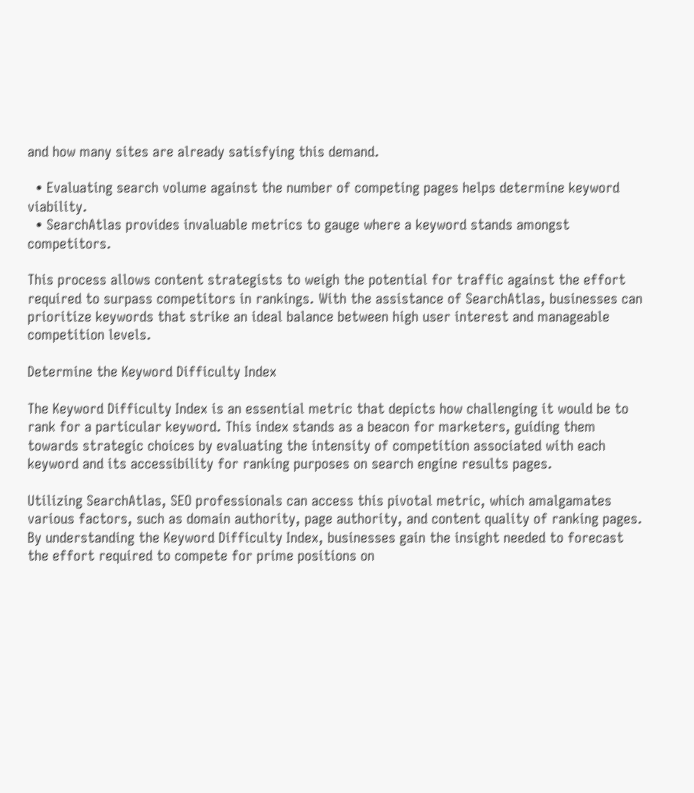and how many sites are already satisfying this demand.

  • Evaluating search volume against the number of competing pages helps determine keyword viability.
  • SearchAtlas provides invaluable metrics to gauge where a keyword stands amongst competitors.

This process allows content strategists to weigh the potential for traffic against the effort required to surpass competitors in rankings. With the assistance of SearchAtlas, businesses can prioritize keywords that strike an ideal balance between high user interest and manageable competition levels.

Determine the Keyword Difficulty Index

The Keyword Difficulty Index is an essential metric that depicts how challenging it would be to rank for a particular keyword. This index stands as a beacon for marketers, guiding them towards strategic choices by evaluating the intensity of competition associated with each keyword and its accessibility for ranking purposes on search engine results pages.

Utilizing SearchAtlas, SEO professionals can access this pivotal metric, which amalgamates various factors, such as domain authority, page authority, and content quality of ranking pages. By understanding the Keyword Difficulty Index, businesses gain the insight needed to forecast the effort required to compete for prime positions on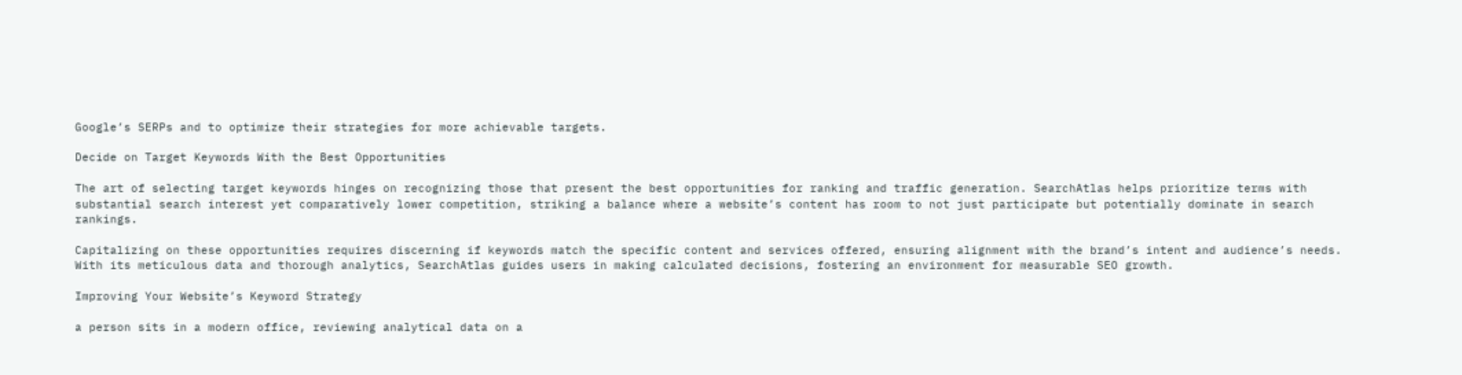Google’s SERPs and to optimize their strategies for more achievable targets.

Decide on Target Keywords With the Best Opportunities

The art of selecting target keywords hinges on recognizing those that present the best opportunities for ranking and traffic generation. SearchAtlas helps prioritize terms with substantial search interest yet comparatively lower competition, striking a balance where a website’s content has room to not just participate but potentially dominate in search rankings.

Capitalizing on these opportunities requires discerning if keywords match the specific content and services offered, ensuring alignment with the brand’s intent and audience’s needs. With its meticulous data and thorough analytics, SearchAtlas guides users in making calculated decisions, fostering an environment for measurable SEO growth.

Improving Your Website’s Keyword Strategy

a person sits in a modern office, reviewing analytical data on a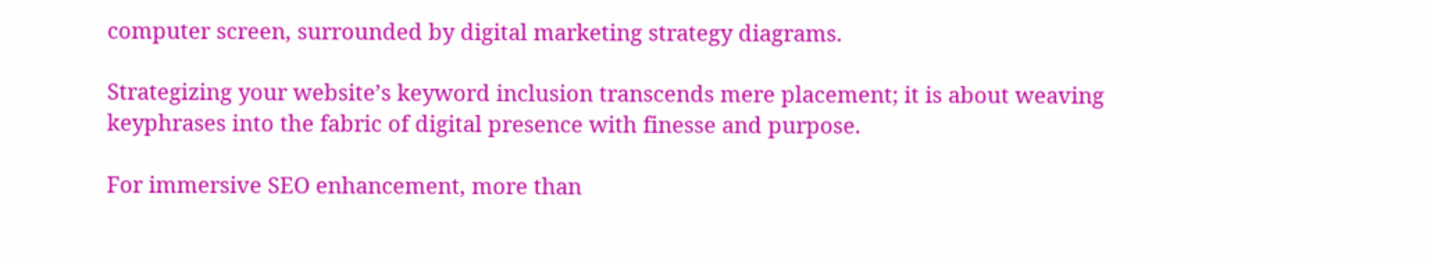computer screen, surrounded by digital marketing strategy diagrams.

Strategizing your website’s keyword inclusion transcends mere placement; it is about weaving keyphrases into the fabric of digital presence with finesse and purpose.

For immersive SEO enhancement, more than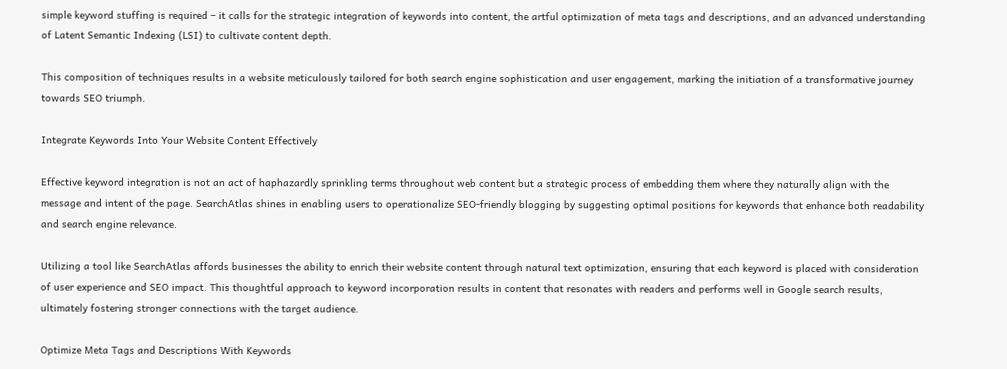simple keyword stuffing is required – it calls for the strategic integration of keywords into content, the artful optimization of meta tags and descriptions, and an advanced understanding of Latent Semantic Indexing (LSI) to cultivate content depth.

This composition of techniques results in a website meticulously tailored for both search engine sophistication and user engagement, marking the initiation of a transformative journey towards SEO triumph.

Integrate Keywords Into Your Website Content Effectively

Effective keyword integration is not an act of haphazardly sprinkling terms throughout web content but a strategic process of embedding them where they naturally align with the message and intent of the page. SearchAtlas shines in enabling users to operationalize SEO-friendly blogging by suggesting optimal positions for keywords that enhance both readability and search engine relevance.

Utilizing a tool like SearchAtlas affords businesses the ability to enrich their website content through natural text optimization, ensuring that each keyword is placed with consideration of user experience and SEO impact. This thoughtful approach to keyword incorporation results in content that resonates with readers and performs well in Google search results, ultimately fostering stronger connections with the target audience.

Optimize Meta Tags and Descriptions With Keywords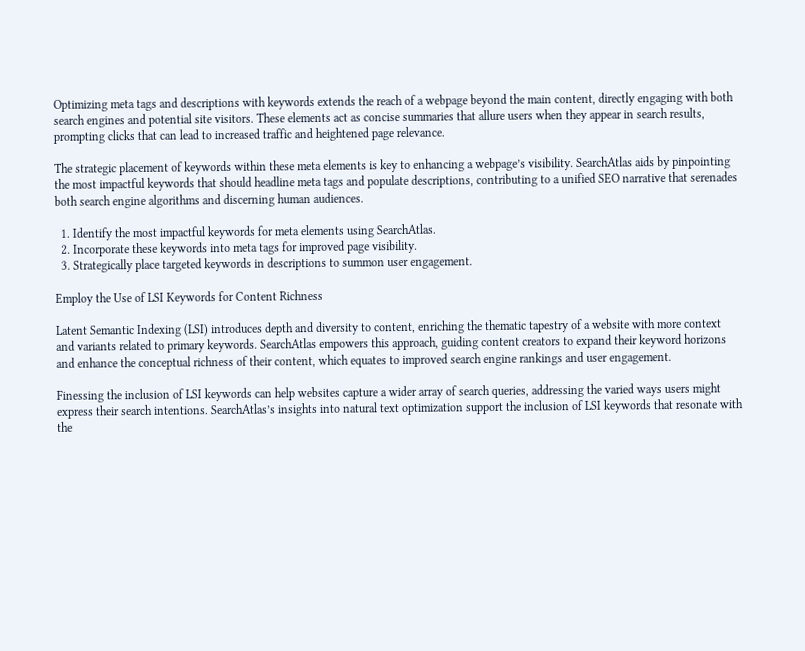Optimizing meta tags and descriptions with keywords extends the reach of a webpage beyond the main content, directly engaging with both search engines and potential site visitors. These elements act as concise summaries that allure users when they appear in search results, prompting clicks that can lead to increased traffic and heightened page relevance.

The strategic placement of keywords within these meta elements is key to enhancing a webpage’s visibility. SearchAtlas aids by pinpointing the most impactful keywords that should headline meta tags and populate descriptions, contributing to a unified SEO narrative that serenades both search engine algorithms and discerning human audiences.

  1. Identify the most impactful keywords for meta elements using SearchAtlas.
  2. Incorporate these keywords into meta tags for improved page visibility.
  3. Strategically place targeted keywords in descriptions to summon user engagement.

Employ the Use of LSI Keywords for Content Richness

Latent Semantic Indexing (LSI) introduces depth and diversity to content, enriching the thematic tapestry of a website with more context and variants related to primary keywords. SearchAtlas empowers this approach, guiding content creators to expand their keyword horizons and enhance the conceptual richness of their content, which equates to improved search engine rankings and user engagement.

Finessing the inclusion of LSI keywords can help websites capture a wider array of search queries, addressing the varied ways users might express their search intentions. SearchAtlas’s insights into natural text optimization support the inclusion of LSI keywords that resonate with the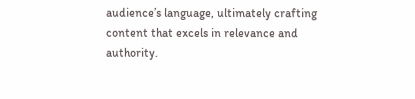audience’s language, ultimately crafting content that excels in relevance and authority.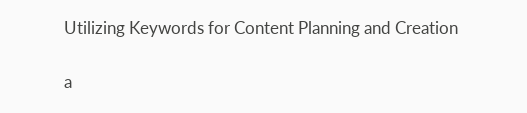Utilizing Keywords for Content Planning and Creation

a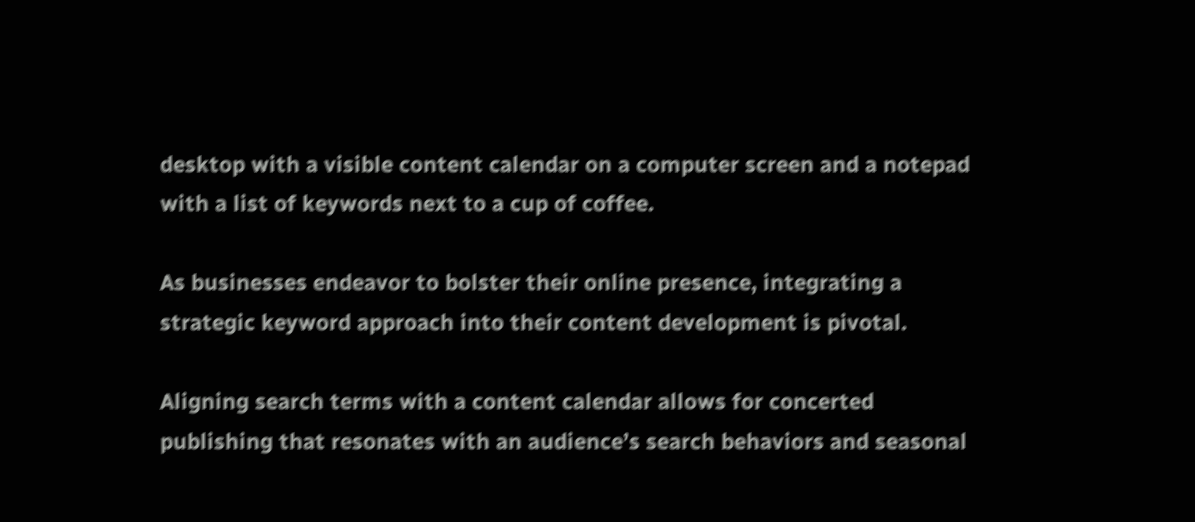desktop with a visible content calendar on a computer screen and a notepad with a list of keywords next to a cup of coffee.

As businesses endeavor to bolster their online presence, integrating a strategic keyword approach into their content development is pivotal.

Aligning search terms with a content calendar allows for concerted publishing that resonates with an audience’s search behaviors and seasonal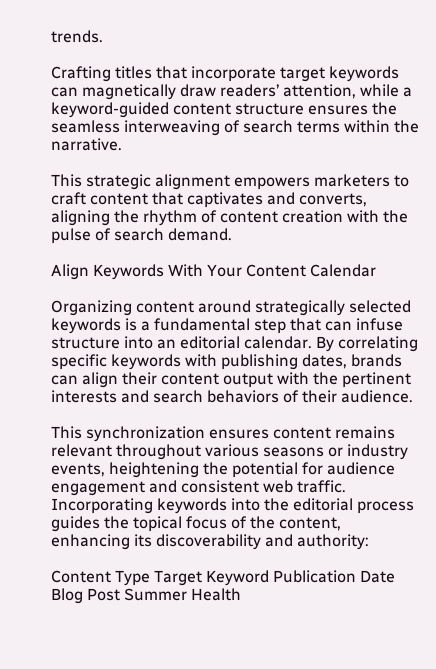trends.

Crafting titles that incorporate target keywords can magnetically draw readers’ attention, while a keyword-guided content structure ensures the seamless interweaving of search terms within the narrative.

This strategic alignment empowers marketers to craft content that captivates and converts, aligning the rhythm of content creation with the pulse of search demand.

Align Keywords With Your Content Calendar

Organizing content around strategically selected keywords is a fundamental step that can infuse structure into an editorial calendar. By correlating specific keywords with publishing dates, brands can align their content output with the pertinent interests and search behaviors of their audience.

This synchronization ensures content remains relevant throughout various seasons or industry events, heightening the potential for audience engagement and consistent web traffic. Incorporating keywords into the editorial process guides the topical focus of the content, enhancing its discoverability and authority:

Content Type Target Keyword Publication Date
Blog Post Summer Health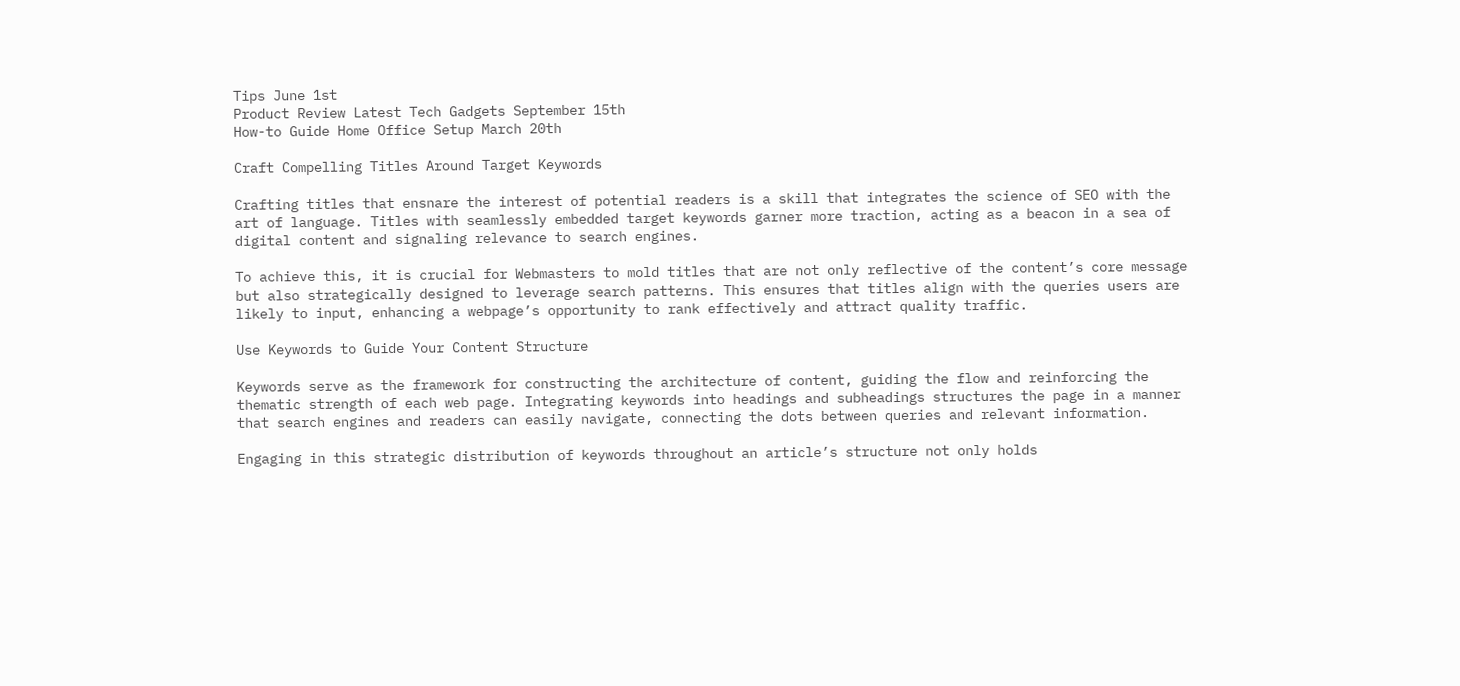Tips June 1st
Product Review Latest Tech Gadgets September 15th
How-to Guide Home Office Setup March 20th

Craft Compelling Titles Around Target Keywords

Crafting titles that ensnare the interest of potential readers is a skill that integrates the science of SEO with the art of language. Titles with seamlessly embedded target keywords garner more traction, acting as a beacon in a sea of digital content and signaling relevance to search engines.

To achieve this, it is crucial for Webmasters to mold titles that are not only reflective of the content’s core message but also strategically designed to leverage search patterns. This ensures that titles align with the queries users are likely to input, enhancing a webpage’s opportunity to rank effectively and attract quality traffic.

Use Keywords to Guide Your Content Structure

Keywords serve as the framework for constructing the architecture of content, guiding the flow and reinforcing the thematic strength of each web page. Integrating keywords into headings and subheadings structures the page in a manner that search engines and readers can easily navigate, connecting the dots between queries and relevant information.

Engaging in this strategic distribution of keywords throughout an article’s structure not only holds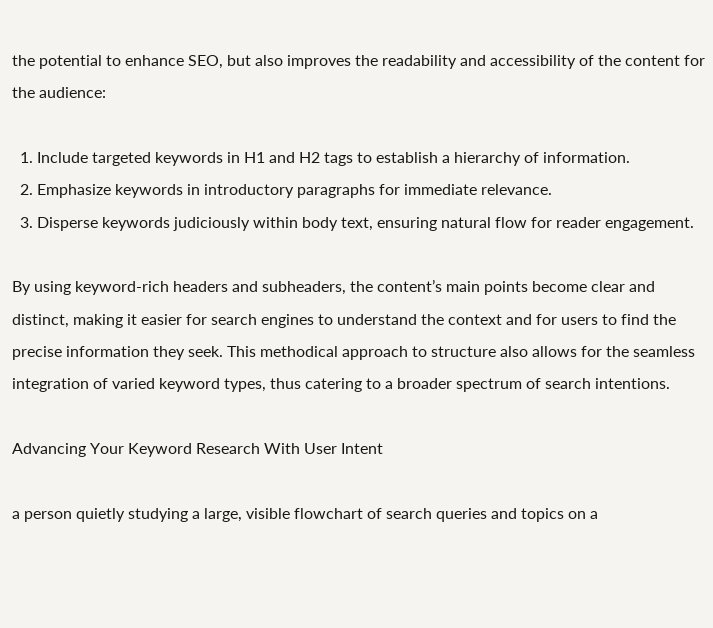the potential to enhance SEO, but also improves the readability and accessibility of the content for the audience:

  1. Include targeted keywords in H1 and H2 tags to establish a hierarchy of information.
  2. Emphasize keywords in introductory paragraphs for immediate relevance.
  3. Disperse keywords judiciously within body text, ensuring natural flow for reader engagement.

By using keyword-rich headers and subheaders, the content’s main points become clear and distinct, making it easier for search engines to understand the context and for users to find the precise information they seek. This methodical approach to structure also allows for the seamless integration of varied keyword types, thus catering to a broader spectrum of search intentions.

Advancing Your Keyword Research With User Intent

a person quietly studying a large, visible flowchart of search queries and topics on a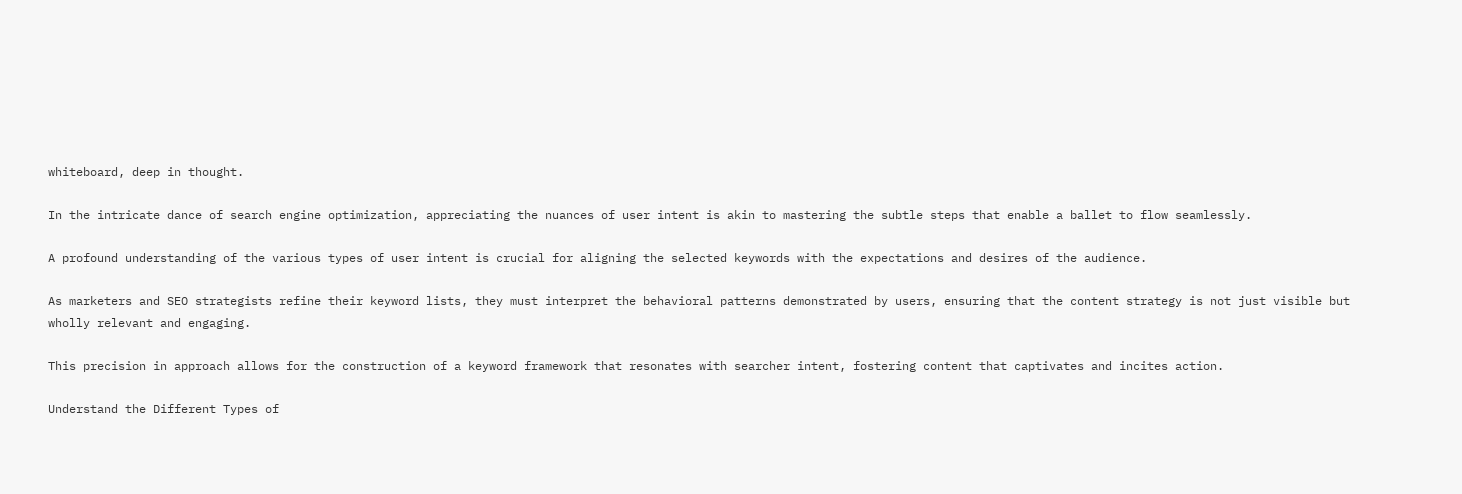whiteboard, deep in thought.

In the intricate dance of search engine optimization, appreciating the nuances of user intent is akin to mastering the subtle steps that enable a ballet to flow seamlessly.

A profound understanding of the various types of user intent is crucial for aligning the selected keywords with the expectations and desires of the audience.

As marketers and SEO strategists refine their keyword lists, they must interpret the behavioral patterns demonstrated by users, ensuring that the content strategy is not just visible but wholly relevant and engaging.

This precision in approach allows for the construction of a keyword framework that resonates with searcher intent, fostering content that captivates and incites action.

Understand the Different Types of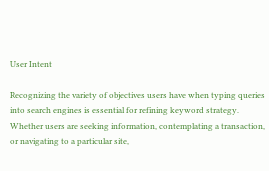User Intent

Recognizing the variety of objectives users have when typing queries into search engines is essential for refining keyword strategy. Whether users are seeking information, contemplating a transaction, or navigating to a particular site,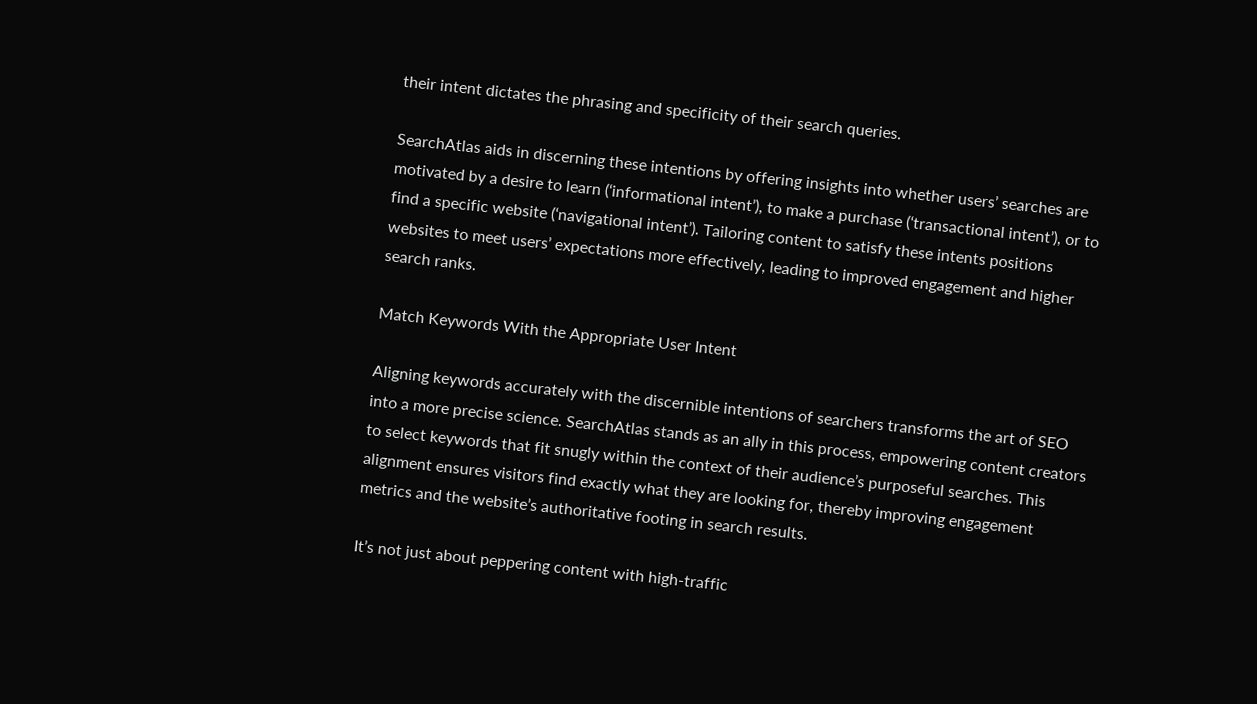their intent dictates the phrasing and specificity of their search queries.

SearchAtlas aids in discerning these intentions by offering insights into whether users’ searches are motivated by a desire to learn (‘informational intent’), to make a purchase (‘transactional intent’), or to find a specific website (‘navigational intent’). Tailoring content to satisfy these intents positions websites to meet users’ expectations more effectively, leading to improved engagement and higher search ranks.

Match Keywords With the Appropriate User Intent

Aligning keywords accurately with the discernible intentions of searchers transforms the art of SEO into a more precise science. SearchAtlas stands as an ally in this process, empowering content creators to select keywords that fit snugly within the context of their audience’s purposeful searches. This alignment ensures visitors find exactly what they are looking for, thereby improving engagement metrics and the website’s authoritative footing in search results.

It’s not just about peppering content with high-traffic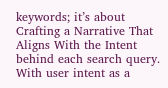keywords; it’s about Crafting a Narrative That Aligns With the Intent behind each search query. With user intent as a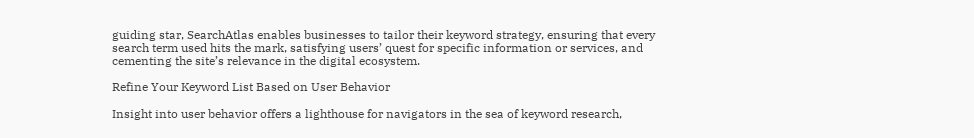guiding star, SearchAtlas enables businesses to tailor their keyword strategy, ensuring that every search term used hits the mark, satisfying users’ quest for specific information or services, and cementing the site’s relevance in the digital ecosystem.

Refine Your Keyword List Based on User Behavior

Insight into user behavior offers a lighthouse for navigators in the sea of keyword research,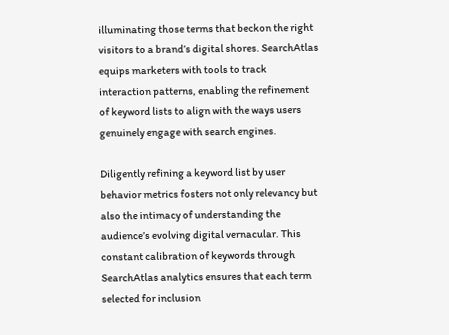illuminating those terms that beckon the right visitors to a brand’s digital shores. SearchAtlas equips marketers with tools to track interaction patterns, enabling the refinement of keyword lists to align with the ways users genuinely engage with search engines.

Diligently refining a keyword list by user behavior metrics fosters not only relevancy but also the intimacy of understanding the audience’s evolving digital vernacular. This constant calibration of keywords through SearchAtlas analytics ensures that each term selected for inclusion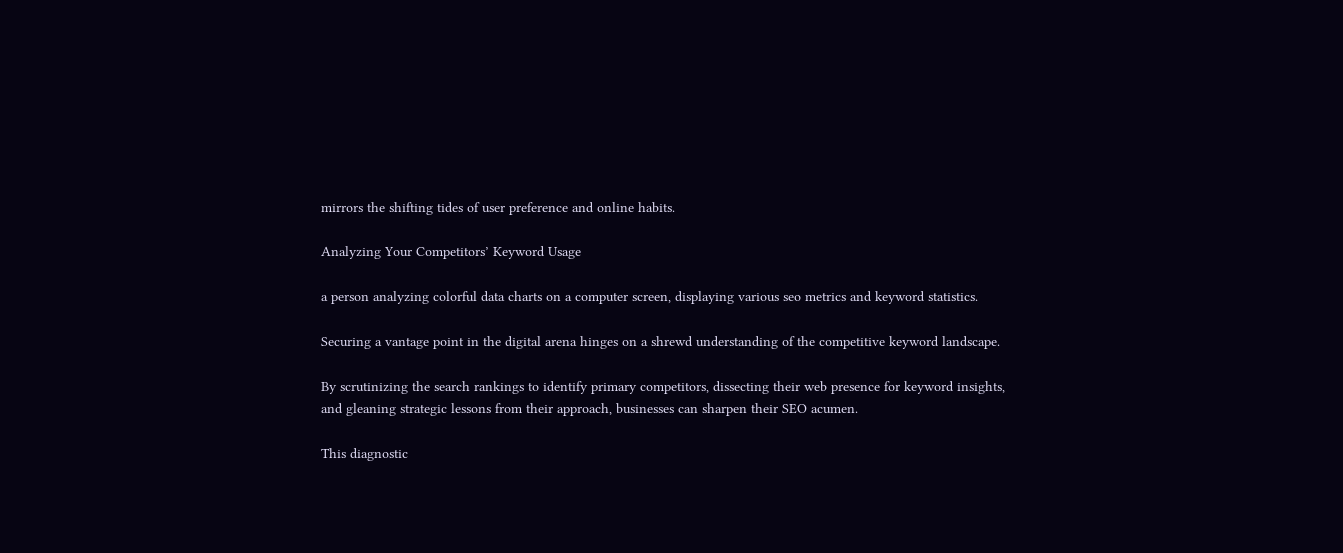mirrors the shifting tides of user preference and online habits.

Analyzing Your Competitors’ Keyword Usage

a person analyzing colorful data charts on a computer screen, displaying various seo metrics and keyword statistics.

Securing a vantage point in the digital arena hinges on a shrewd understanding of the competitive keyword landscape.

By scrutinizing the search rankings to identify primary competitors, dissecting their web presence for keyword insights, and gleaning strategic lessons from their approach, businesses can sharpen their SEO acumen.

This diagnostic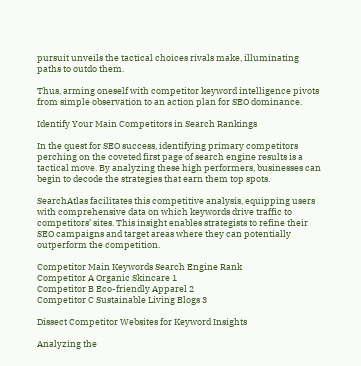pursuit unveils the tactical choices rivals make, illuminating paths to outdo them.

Thus, arming oneself with competitor keyword intelligence pivots from simple observation to an action plan for SEO dominance.

Identify Your Main Competitors in Search Rankings

In the quest for SEO success, identifying primary competitors perching on the coveted first page of search engine results is a tactical move. By analyzing these high performers, businesses can begin to decode the strategies that earn them top spots.

SearchAtlas facilitates this competitive analysis, equipping users with comprehensive data on which keywords drive traffic to competitors’ sites. This insight enables strategists to refine their SEO campaigns and target areas where they can potentially outperform the competition.

Competitor Main Keywords Search Engine Rank
Competitor A Organic Skincare 1
Competitor B Eco-friendly Apparel 2
Competitor C Sustainable Living Blogs 3

Dissect Competitor Websites for Keyword Insights

Analyzing the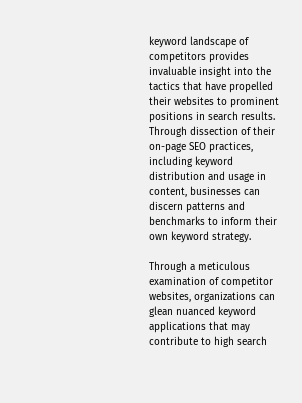keyword landscape of competitors provides invaluable insight into the tactics that have propelled their websites to prominent positions in search results. Through dissection of their on-page SEO practices, including keyword distribution and usage in content, businesses can discern patterns and benchmarks to inform their own keyword strategy.

Through a meticulous examination of competitor websites, organizations can glean nuanced keyword applications that may contribute to high search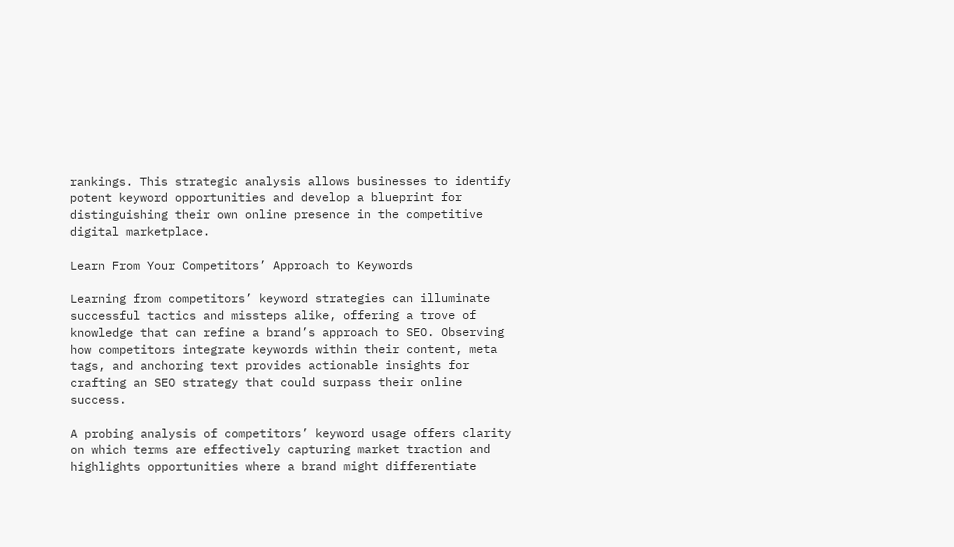rankings. This strategic analysis allows businesses to identify potent keyword opportunities and develop a blueprint for distinguishing their own online presence in the competitive digital marketplace.

Learn From Your Competitors’ Approach to Keywords

Learning from competitors’ keyword strategies can illuminate successful tactics and missteps alike, offering a trove of knowledge that can refine a brand’s approach to SEO. Observing how competitors integrate keywords within their content, meta tags, and anchoring text provides actionable insights for crafting an SEO strategy that could surpass their online success.

A probing analysis of competitors’ keyword usage offers clarity on which terms are effectively capturing market traction and highlights opportunities where a brand might differentiate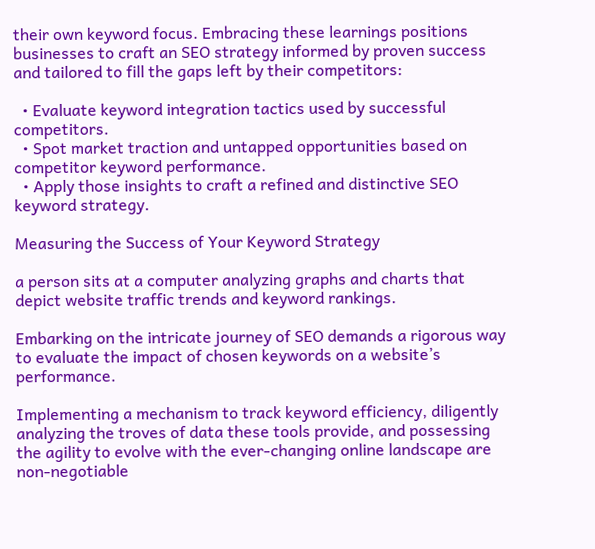their own keyword focus. Embracing these learnings positions businesses to craft an SEO strategy informed by proven success and tailored to fill the gaps left by their competitors:

  • Evaluate keyword integration tactics used by successful competitors.
  • Spot market traction and untapped opportunities based on competitor keyword performance.
  • Apply those insights to craft a refined and distinctive SEO keyword strategy.

Measuring the Success of Your Keyword Strategy

a person sits at a computer analyzing graphs and charts that depict website traffic trends and keyword rankings.

Embarking on the intricate journey of SEO demands a rigorous way to evaluate the impact of chosen keywords on a website’s performance.

Implementing a mechanism to track keyword efficiency, diligently analyzing the troves of data these tools provide, and possessing the agility to evolve with the ever-changing online landscape are non-negotiable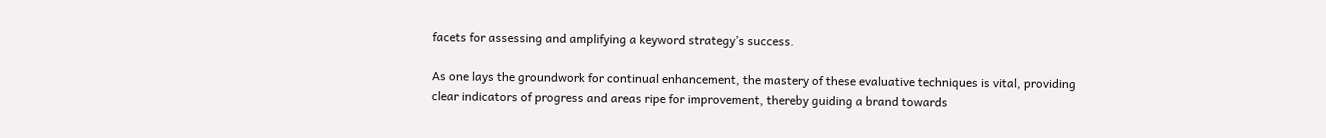facets for assessing and amplifying a keyword strategy’s success.

As one lays the groundwork for continual enhancement, the mastery of these evaluative techniques is vital, providing clear indicators of progress and areas ripe for improvement, thereby guiding a brand towards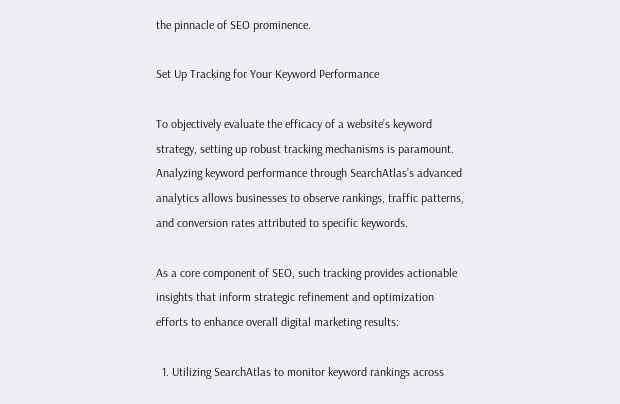the pinnacle of SEO prominence.

Set Up Tracking for Your Keyword Performance

To objectively evaluate the efficacy of a website’s keyword strategy, setting up robust tracking mechanisms is paramount. Analyzing keyword performance through SearchAtlas’s advanced analytics allows businesses to observe rankings, traffic patterns, and conversion rates attributed to specific keywords.

As a core component of SEO, such tracking provides actionable insights that inform strategic refinement and optimization efforts to enhance overall digital marketing results:

  1. Utilizing SearchAtlas to monitor keyword rankings across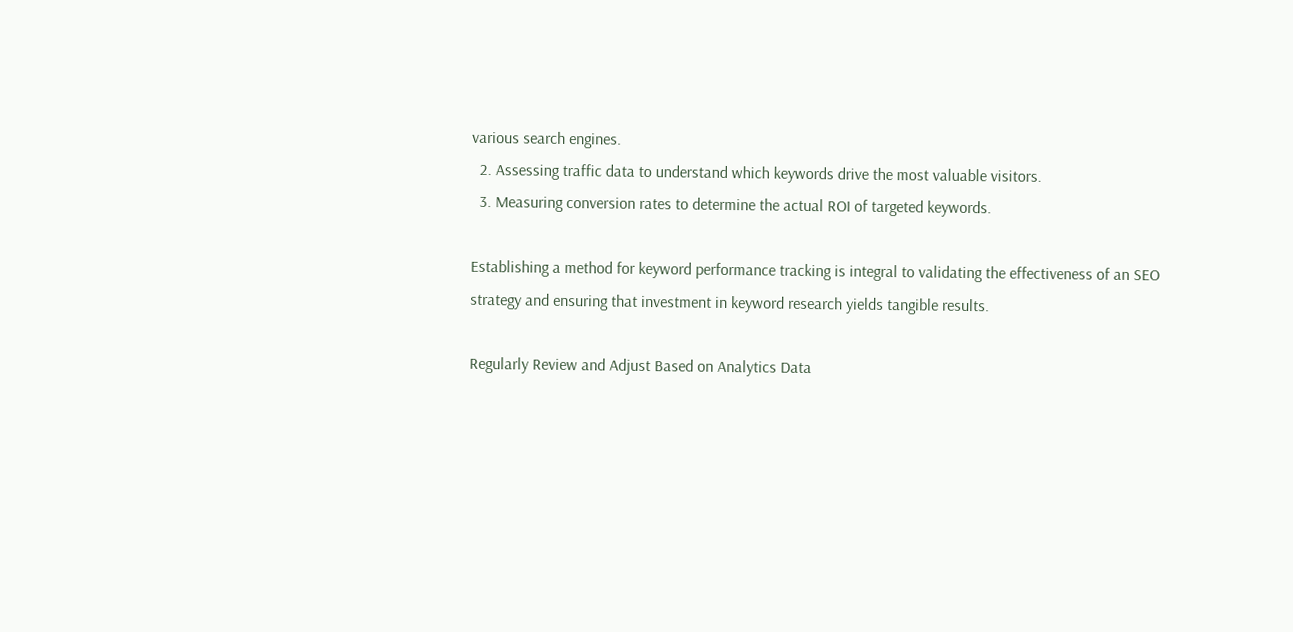various search engines.
  2. Assessing traffic data to understand which keywords drive the most valuable visitors.
  3. Measuring conversion rates to determine the actual ROI of targeted keywords.

Establishing a method for keyword performance tracking is integral to validating the effectiveness of an SEO strategy and ensuring that investment in keyword research yields tangible results.

Regularly Review and Adjust Based on Analytics Data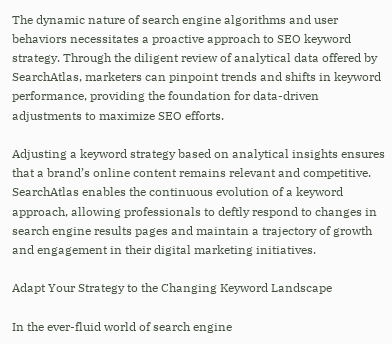The dynamic nature of search engine algorithms and user behaviors necessitates a proactive approach to SEO keyword strategy. Through the diligent review of analytical data offered by SearchAtlas, marketers can pinpoint trends and shifts in keyword performance, providing the foundation for data-driven adjustments to maximize SEO efforts.

Adjusting a keyword strategy based on analytical insights ensures that a brand’s online content remains relevant and competitive. SearchAtlas enables the continuous evolution of a keyword approach, allowing professionals to deftly respond to changes in search engine results pages and maintain a trajectory of growth and engagement in their digital marketing initiatives.

Adapt Your Strategy to the Changing Keyword Landscape

In the ever-fluid world of search engine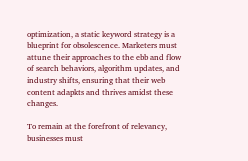optimization, a static keyword strategy is a blueprint for obsolescence. Marketers must attune their approaches to the ebb and flow of search behaviors, algorithm updates, and industry shifts, ensuring that their web content adapkts and thrives amidst these changes.

To remain at the forefront of relevancy, businesses must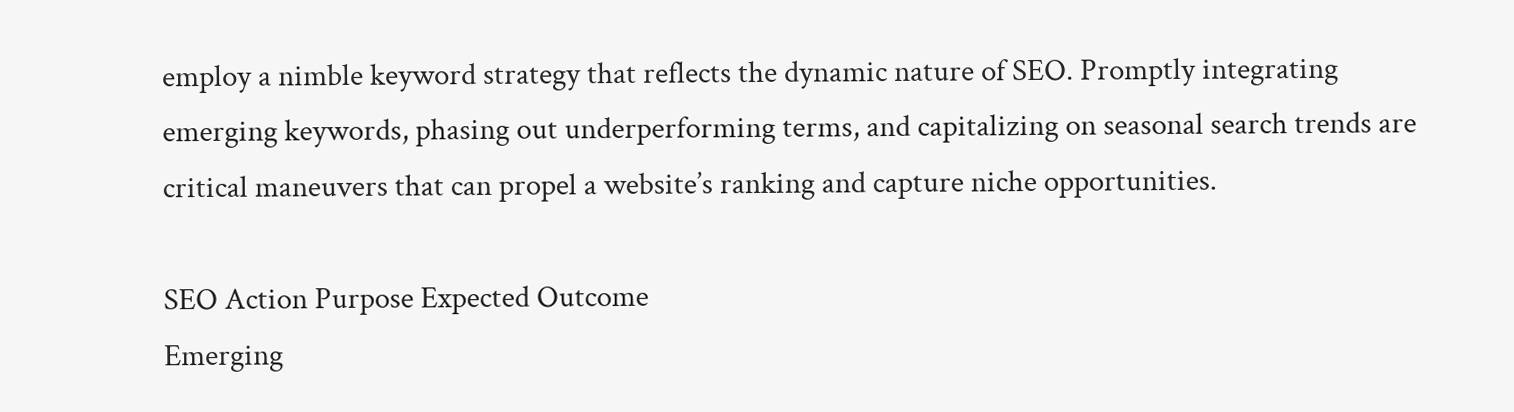employ a nimble keyword strategy that reflects the dynamic nature of SEO. Promptly integrating emerging keywords, phasing out underperforming terms, and capitalizing on seasonal search trends are critical maneuvers that can propel a website’s ranking and capture niche opportunities.

SEO Action Purpose Expected Outcome
Emerging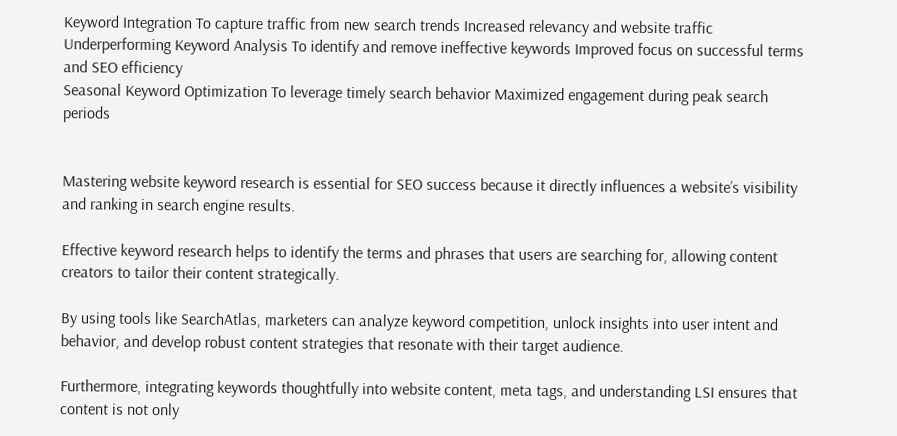Keyword Integration To capture traffic from new search trends Increased relevancy and website traffic
Underperforming Keyword Analysis To identify and remove ineffective keywords Improved focus on successful terms and SEO efficiency
Seasonal Keyword Optimization To leverage timely search behavior Maximized engagement during peak search periods


Mastering website keyword research is essential for SEO success because it directly influences a website’s visibility and ranking in search engine results.

Effective keyword research helps to identify the terms and phrases that users are searching for, allowing content creators to tailor their content strategically.

By using tools like SearchAtlas, marketers can analyze keyword competition, unlock insights into user intent and behavior, and develop robust content strategies that resonate with their target audience.

Furthermore, integrating keywords thoughtfully into website content, meta tags, and understanding LSI ensures that content is not only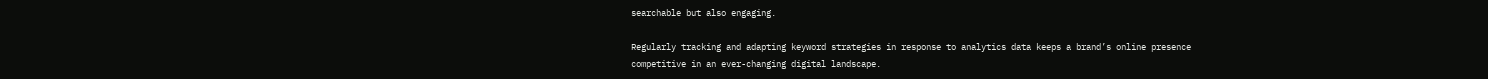searchable but also engaging.

Regularly tracking and adapting keyword strategies in response to analytics data keeps a brand’s online presence competitive in an ever-changing digital landscape.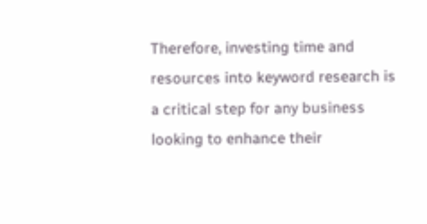Therefore, investing time and resources into keyword research is a critical step for any business looking to enhance their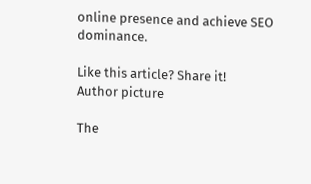online presence and achieve SEO dominance.

Like this article? Share it!
Author picture

The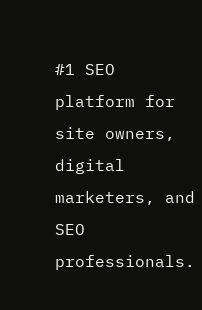#1 SEO platform for site owners, digital marketers, and SEO professionals.